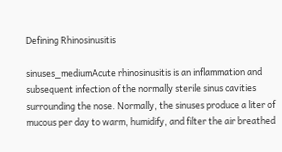Defining Rhinosinusitis

sinuses_mediumAcute rhinosinusitis is an inflammation and subsequent infection of the normally sterile sinus cavities surrounding the nose. Normally, the sinuses produce a liter of mucous per day to warm, humidify, and filter the air breathed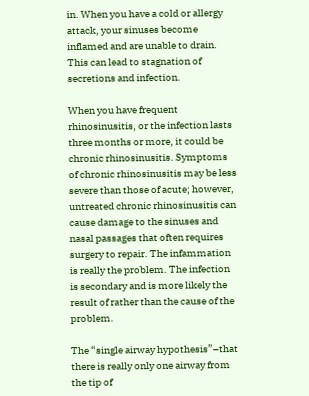in. When you have a cold or allergy attack, your sinuses become inflamed and are unable to drain. This can lead to stagnation of secretions and infection.

When you have frequent rhinosinusitis, or the infection lasts three months or more, it could be chronic rhinosinusitis. Symptoms of chronic rhinosinusitis may be less severe than those of acute; however, untreated chronic rhinosinusitis can cause damage to the sinuses and nasal passages that often requires surgery to repair. The infammation is really the problem. The infection is secondary and is more likely the result of rather than the cause of the problem.

The “single airway hypothesis”–that there is really only one airway from the tip of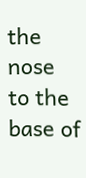the nose to the base of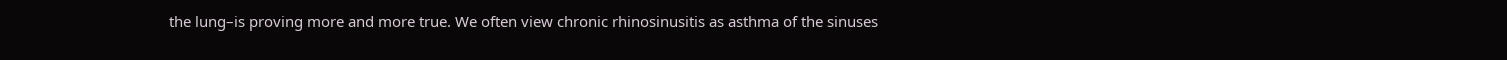the lung–is proving more and more true. We often view chronic rhinosinusitis as asthma of the sinuses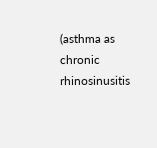(asthma as chronic rhinosinusitis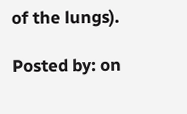of the lungs).

Posted by: on